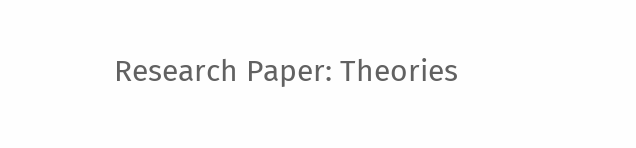Research Paper: Theories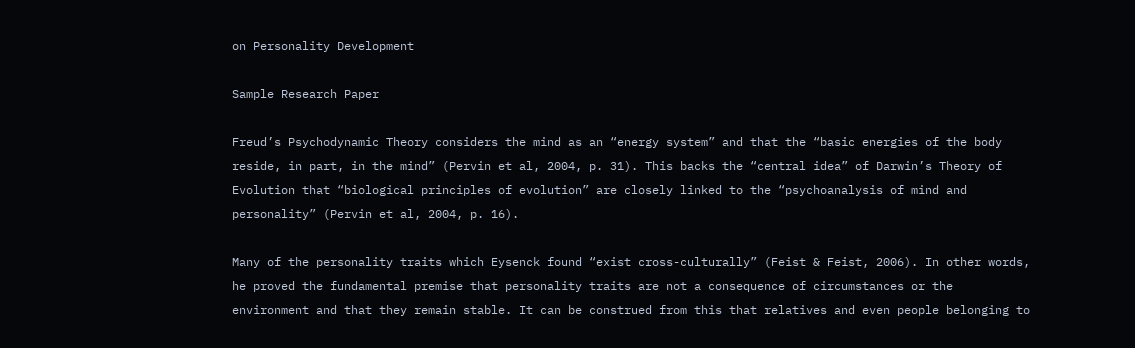on Personality Development

Sample Research Paper

Freud’s Psychodynamic Theory considers the mind as an “energy system” and that the “basic energies of the body reside, in part, in the mind” (Pervin et al, 2004, p. 31). This backs the “central idea” of Darwin’s Theory of Evolution that “biological principles of evolution” are closely linked to the “psychoanalysis of mind and personality” (Pervin et al, 2004, p. 16).

Many of the personality traits which Eysenck found “exist cross-culturally” (Feist & Feist, 2006). In other words, he proved the fundamental premise that personality traits are not a consequence of circumstances or the environment and that they remain stable. It can be construed from this that relatives and even people belonging to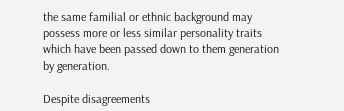the same familial or ethnic background may possess more or less similar personality traits which have been passed down to them generation by generation.

Despite disagreements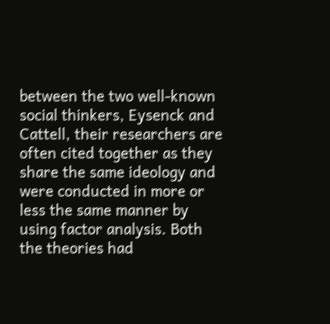between the two well-known social thinkers, Eysenck and Cattell, their researchers are often cited together as they share the same ideology and were conducted in more or less the same manner by using factor analysis. Both the theories had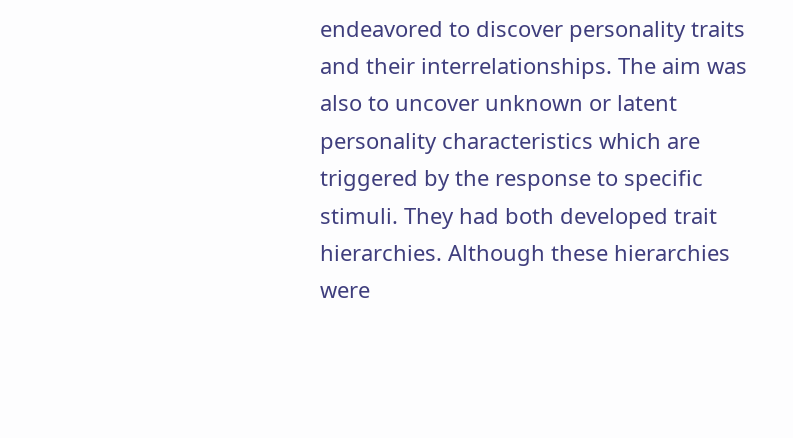endeavored to discover personality traits and their interrelationships. The aim was also to uncover unknown or latent personality characteristics which are triggered by the response to specific stimuli. They had both developed trait hierarchies. Although these hierarchies were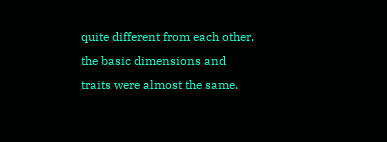quite different from each other, the basic dimensions and traits were almost the same.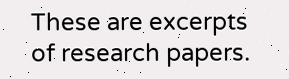These are excerpts of research papers.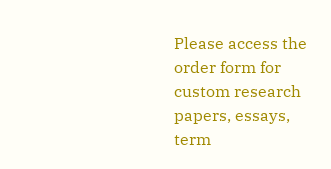Please access the order form for custom research papers, essays, term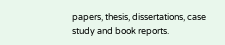papers, thesis, dissertations, case study and book reports.